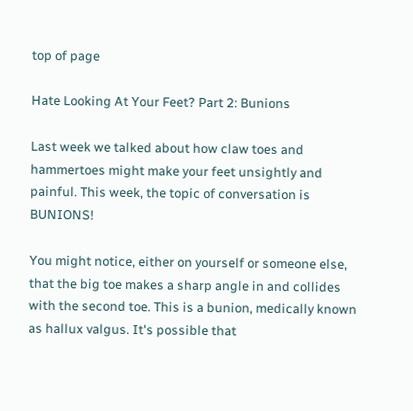top of page

Hate Looking At Your Feet? Part 2: Bunions

Last week we talked about how claw toes and hammertoes might make your feet unsightly and painful. This week, the topic of conversation is BUNIONS!

You might notice, either on yourself or someone else, that the big toe makes a sharp angle in and collides with the second toe. This is a bunion, medically known as hallux valgus. It's possible that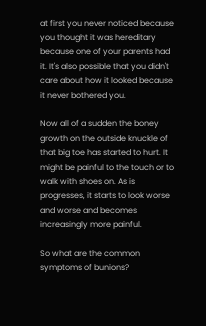at first you never noticed because you thought it was hereditary because one of your parents had it. It's also possible that you didn't care about how it looked because it never bothered you.

Now all of a sudden the boney growth on the outside knuckle of that big toe has started to hurt. It might be painful to the touch or to walk with shoes on. As is progresses, it starts to look worse and worse and becomes increasingly more painful.

So what are the common symptoms of bunions?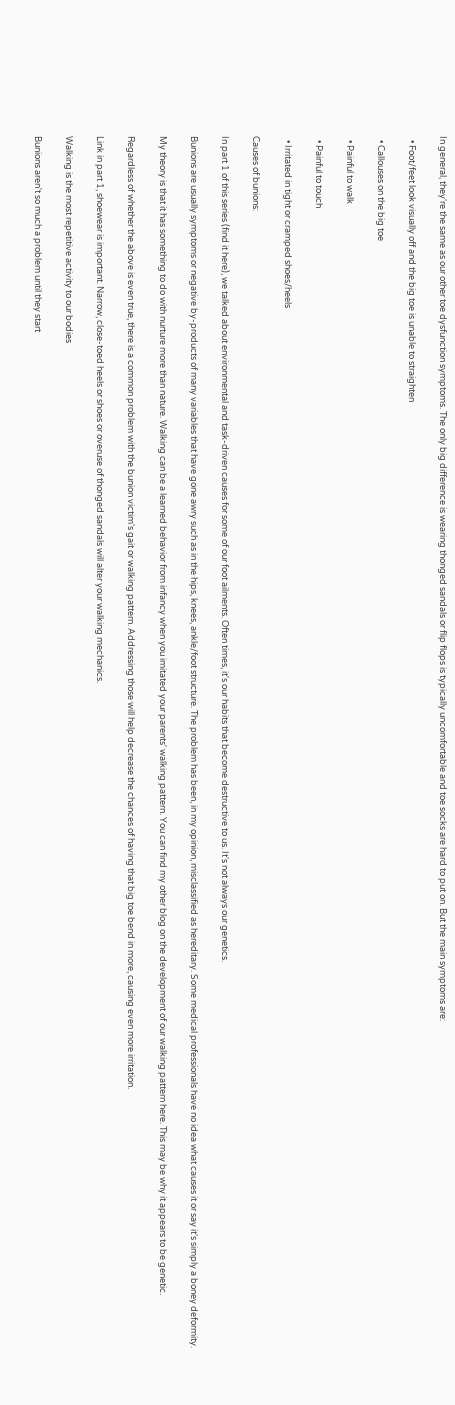In general, they're the same as our other toe dysfunction symptoms. The only big difference is wearing thonged sandals or flip flops is typically uncomfortable and toe socks are hard to put on. But the main symptoms are:

  • Foot/feet look visually off and the big toe is unable to straighten

  • Callouses on the big toe

  • Painful to walk

  • Painful to touch

  • Irritated in tight or cramped shoes/heels

Causes of bunions:

In part 1 of this series (find it here), we talked about environmental and task-driven causes for some of our foot ailments. Often times, it's our habits that become destructive to us. It's not always our genetics.

Bunions are usually symptoms or negative by-products of many variables that have gone awry such as in the hips, knees, ankle/foot structure. The problem has been, in my opinion, misclassified as hereditary. Some medical professionals have no idea what causes it or say it's simply a boney deformity.

My theory is that it has something to do with nurture more than nature. Walking can be a learned behavior from infancy when you imitated your parents' walking pattern. You can find my other blog on the development of our walking pattern here. This may be why it appears to be genetic.

Regardless of whether the above is even true, there is a common problem with the bunion victim's gait or walking pattern. Addressing those will help decrease the chances of having that big toe bend in more, causing even more irritation.

Link in part 1, shoewear is important. Narrow, close-toed heels or shoes or overuse of thonged sandals will alter your walking mechanics.

Walking is the most repetitive activity to our bodies

Bunions aren't so much a problem until they start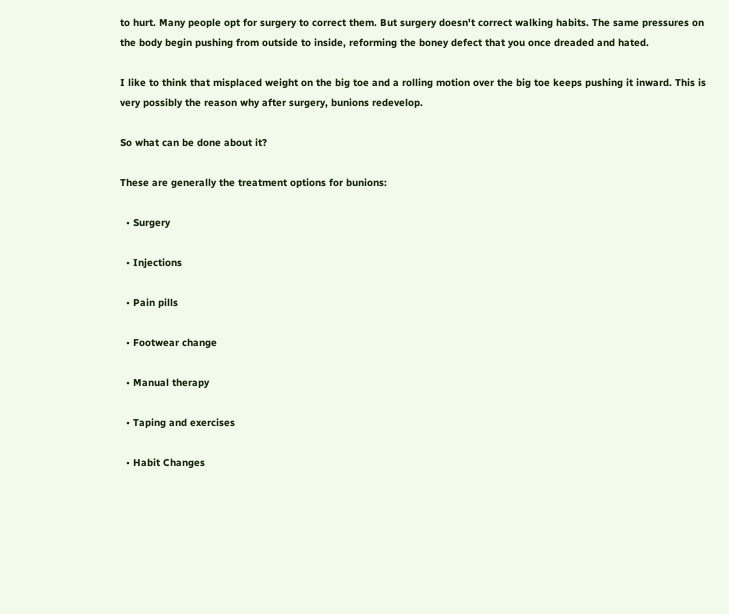to hurt. Many people opt for surgery to correct them. But surgery doesn't correct walking habits. The same pressures on the body begin pushing from outside to inside, reforming the boney defect that you once dreaded and hated.

I like to think that misplaced weight on the big toe and a rolling motion over the big toe keeps pushing it inward. This is very possibly the reason why after surgery, bunions redevelop.

So what can be done about it?

These are generally the treatment options for bunions:

  • Surgery

  • Injections

  • Pain pills

  • Footwear change

  • Manual therapy

  • Taping and exercises

  • Habit Changes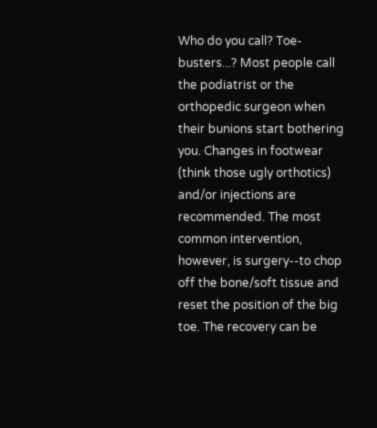Who do you call? Toe-busters...? Most people call the podiatrist or the orthopedic surgeon when their bunions start bothering you. Changes in footwear (think those ugly orthotics) and/or injections are recommended. The most common intervention, however, is surgery--to chop off the bone/soft tissue and reset the position of the big toe. The recovery can be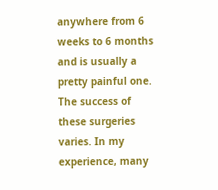anywhere from 6 weeks to 6 months and is usually a pretty painful one. The success of these surgeries varies. In my experience, many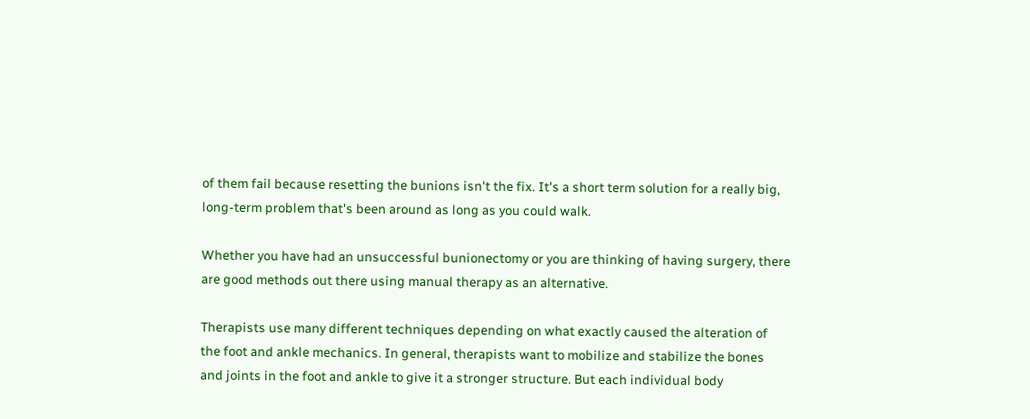of them fail because resetting the bunions isn't the fix. It's a short term solution for a really big, long-term problem that's been around as long as you could walk.

Whether you have had an unsuccessful bunionectomy or you are thinking of having surgery, there are good methods out there using manual therapy as an alternative.

Therapists use many different techniques depending on what exactly caused the alteration of the foot and ankle mechanics. In general, therapists want to mobilize and stabilize the bones and joints in the foot and ankle to give it a stronger structure. But each individual body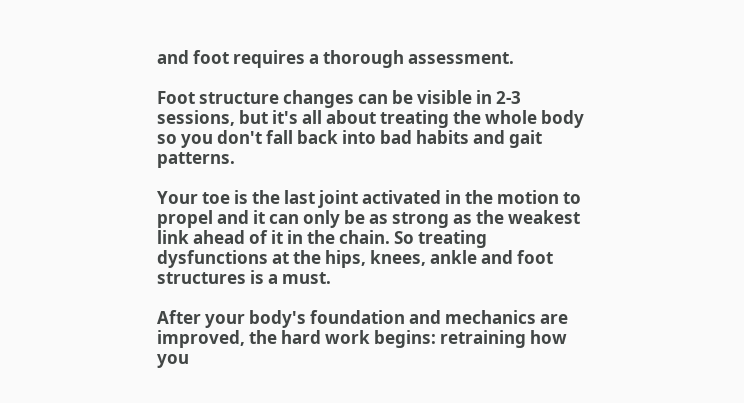and foot requires a thorough assessment.

Foot structure changes can be visible in 2-3 sessions, but it's all about treating the whole body so you don't fall back into bad habits and gait patterns.

Your toe is the last joint activated in the motion to propel and it can only be as strong as the weakest link ahead of it in the chain. So treating dysfunctions at the hips, knees, ankle and foot structures is a must.

After your body's foundation and mechanics are improved, the hard work begins: retraining how you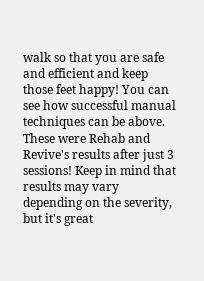walk so that you are safe and efficient and keep those feet happy! You can see how successful manual techniques can be above. These were Rehab and Revive's results after just 3 sessions! Keep in mind that results may vary depending on the severity, but it's great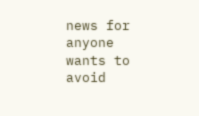news for anyone wants to avoid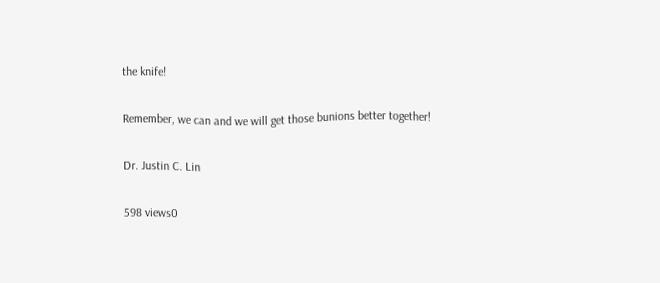the knife!

Remember, we can and we will get those bunions better together!

Dr. Justin C. Lin

598 views0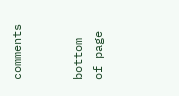comments


bottom of page